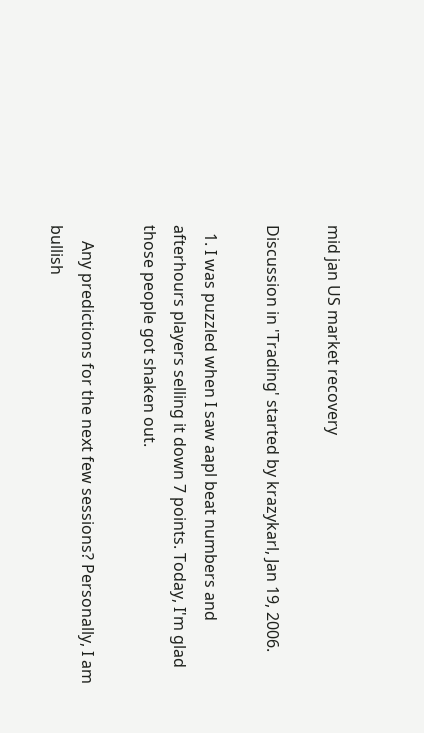mid jan US market recovery

Discussion in 'Trading' started by krazykarl, Jan 19, 2006.

  1. I was puzzled when I saw aapl beat numbers and afterhours players selling it down 7 points. Today, I'm glad those people got shaken out.

    Any predictions for the next few sessions? Personally, I am bullish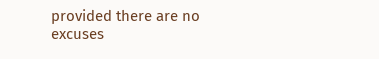provided there are no excuses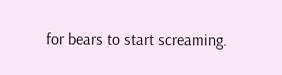for bears to start screaming.